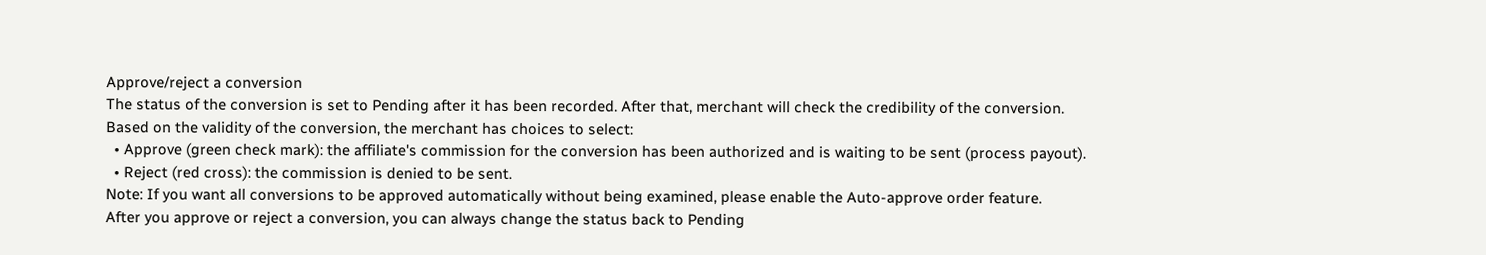Approve/reject a conversion
The status of the conversion is set to Pending after it has been recorded. After that, merchant will check the credibility of the conversion.
Based on the validity of the conversion, the merchant has choices to select:
  • Approve (green check mark): the affiliate's commission for the conversion has been authorized and is waiting to be sent (process payout).
  • Reject (red cross): the commission is denied to be sent.
Note: If you want all conversions to be approved automatically without being examined, please enable the Auto-approve order feature.
After you approve or reject a conversion, you can always change the status back to Pending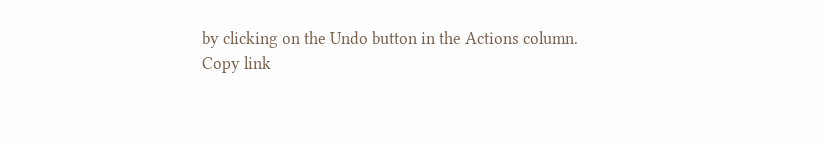by clicking on the Undo button in the Actions column.
Copy link